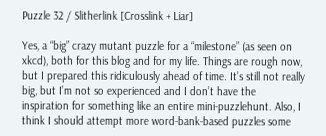Puzzle 32 / Slitherlink [Crosslink + Liar]

Yes, a “big” crazy mutant puzzle for a “milestone” (as seen on xkcd), both for this blog and for my life. Things are rough now, but I prepared this ridiculously ahead of time. It’s still not really big, but I’m not so experienced and I don’t have the inspiration for something like an entire mini-puzzlehunt. Also, I think I should attempt more word-bank-based puzzles some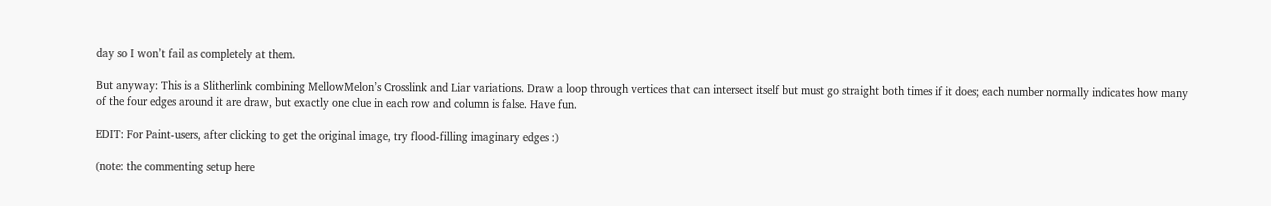day so I won’t fail as completely at them.

But anyway: This is a Slitherlink combining MellowMelon’s Crosslink and Liar variations. Draw a loop through vertices that can intersect itself but must go straight both times if it does; each number normally indicates how many of the four edges around it are draw, but exactly one clue in each row and column is false. Have fun.

EDIT: For Paint-users, after clicking to get the original image, try flood-filling imaginary edges :)

(note: the commenting setup here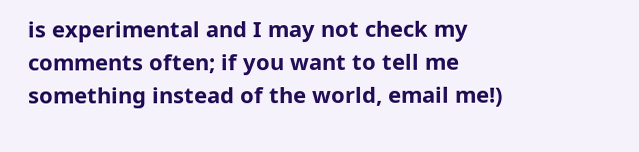is experimental and I may not check my comments often; if you want to tell me something instead of the world, email me!)